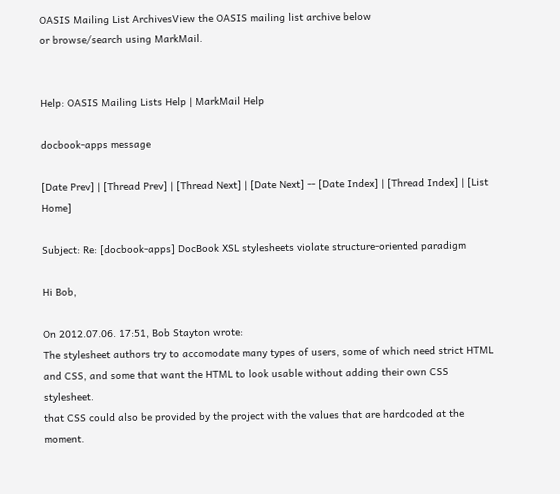OASIS Mailing List ArchivesView the OASIS mailing list archive below
or browse/search using MarkMail.


Help: OASIS Mailing Lists Help | MarkMail Help

docbook-apps message

[Date Prev] | [Thread Prev] | [Thread Next] | [Date Next] -- [Date Index] | [Thread Index] | [List Home]

Subject: Re: [docbook-apps] DocBook XSL stylesheets violate structure-oriented paradigm

Hi Bob,

On 2012.07.06. 17:51, Bob Stayton wrote:
The stylesheet authors try to accomodate many types of users, some of which need strict HTML and CSS, and some that want the HTML to look usable without adding their own CSS stylesheet.
that CSS could also be provided by the project with the values that are hardcoded at the moment.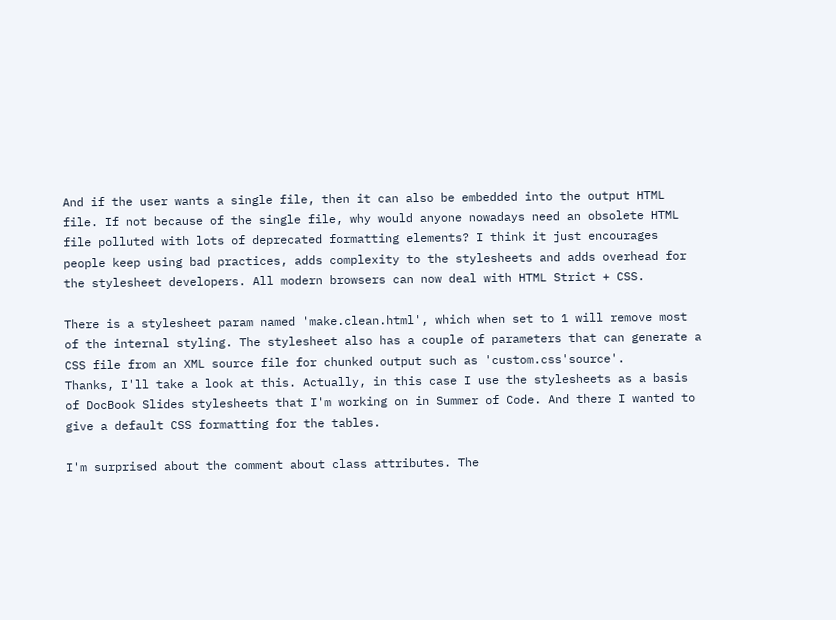And if the user wants a single file, then it can also be embedded into the output HTML file. If not because of the single file, why would anyone nowadays need an obsolete HTML file polluted with lots of deprecated formatting elements? I think it just encourages people keep using bad practices, adds complexity to the stylesheets and adds overhead for the stylesheet developers. All modern browsers can now deal with HTML Strict + CSS.

There is a stylesheet param named 'make.clean.html', which when set to 1 will remove most of the internal styling. The stylesheet also has a couple of parameters that can generate a CSS file from an XML source file for chunked output such as 'custom.css'source'.
Thanks, I'll take a look at this. Actually, in this case I use the stylesheets as a basis of DocBook Slides stylesheets that I'm working on in Summer of Code. And there I wanted to give a default CSS formatting for the tables.

I'm surprised about the comment about class attributes. The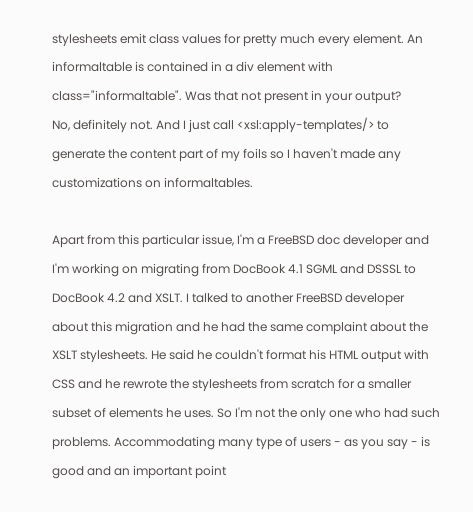stylesheets emit class values for pretty much every element. An informaltable is contained in a div element with class="informaltable". Was that not present in your output?
No, definitely not. And I just call <xsl:apply-templates/> to generate the content part of my foils so I haven't made any customizations on informaltables.

Apart from this particular issue, I'm a FreeBSD doc developer and I'm working on migrating from DocBook 4.1 SGML and DSSSL to DocBook 4.2 and XSLT. I talked to another FreeBSD developer about this migration and he had the same complaint about the XSLT stylesheets. He said he couldn't format his HTML output with CSS and he rewrote the stylesheets from scratch for a smaller subset of elements he uses. So I'm not the only one who had such problems. Accommodating many type of users - as you say - is good and an important point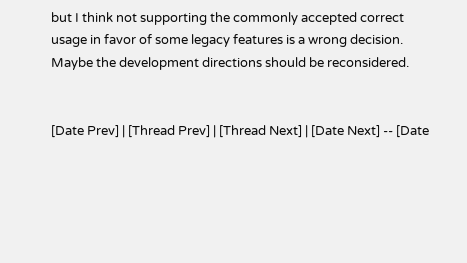but I think not supporting the commonly accepted correct usage in favor of some legacy features is a wrong decision. Maybe the development directions should be reconsidered.


[Date Prev] | [Thread Prev] | [Thread Next] | [Date Next] -- [Date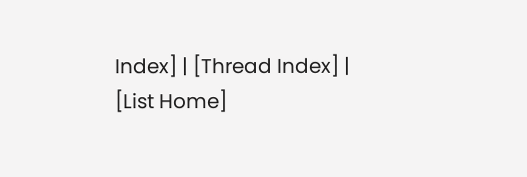Index] | [Thread Index] | [List Home]